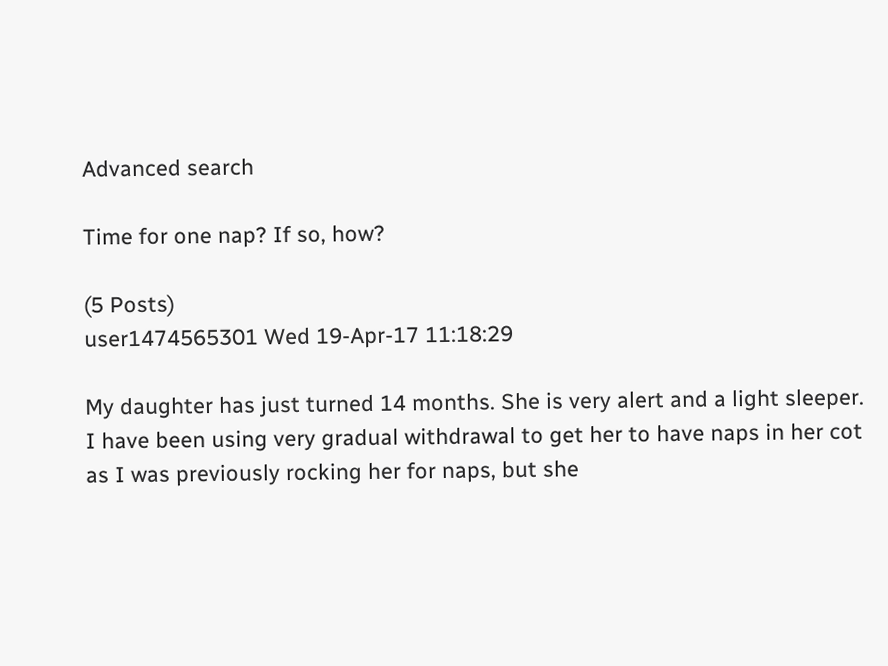Advanced search

Time for one nap? If so, how?

(5 Posts)
user1474565301 Wed 19-Apr-17 11:18:29

My daughter has just turned 14 months. She is very alert and a light sleeper.
I have been using very gradual withdrawal to get her to have naps in her cot as I was previously rocking her for naps, but she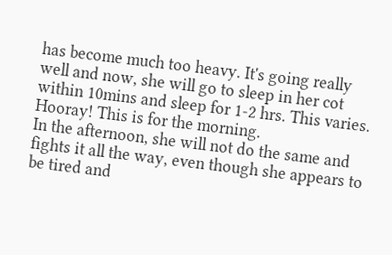has become much too heavy. It's going really well and now, she will go to sleep in her cot within 10mins and sleep for 1-2 hrs. This varies. Hooray! This is for the morning.
In the afternoon, she will not do the same and fights it all the way, even though she appears to be tired and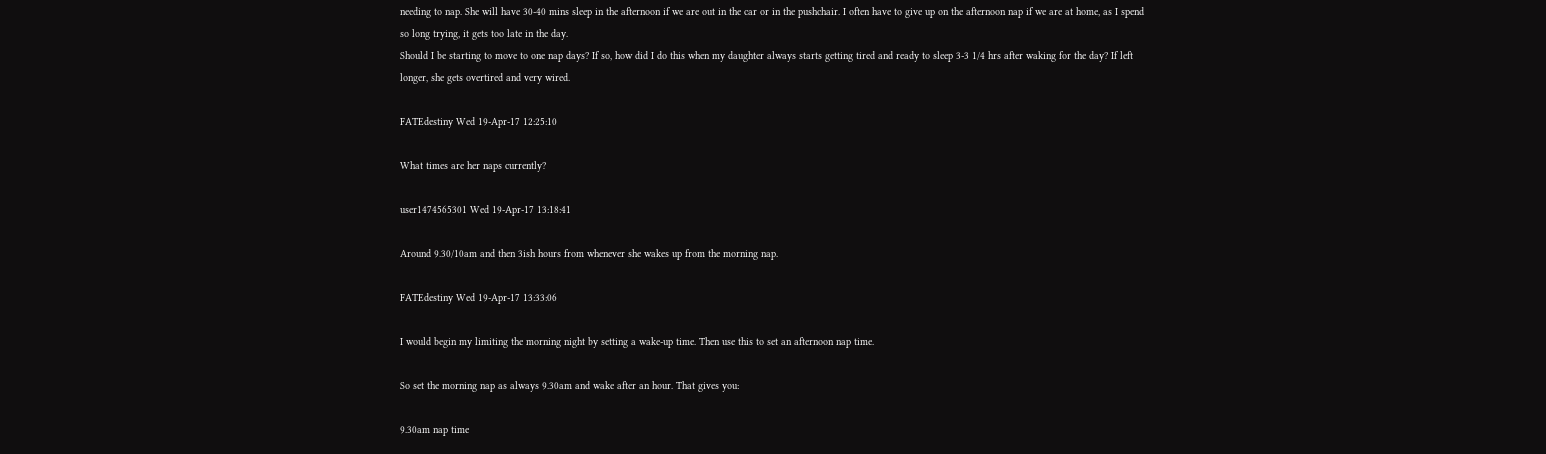needing to nap. She will have 30-40 mins sleep in the afternoon if we are out in the car or in the pushchair. I often have to give up on the afternoon nap if we are at home, as I spend so long trying, it gets too late in the day.
Should I be starting to move to one nap days? If so, how did I do this when my daughter always starts getting tired and ready to sleep 3-3 1/4 hrs after waking for the day? If left longer, she gets overtired and very wired.

FATEdestiny Wed 19-Apr-17 12:25:10

What times are her naps currently?

user1474565301 Wed 19-Apr-17 13:18:41

Around 9.30/10am and then 3ish hours from whenever she wakes up from the morning nap.

FATEdestiny Wed 19-Apr-17 13:33:06

I would begin my limiting the morning night by setting a wake-up time. Then use this to set an afternoon nap time.

So set the morning nap as always 9.30am and wake after an hour. That gives you:

9.30am nap time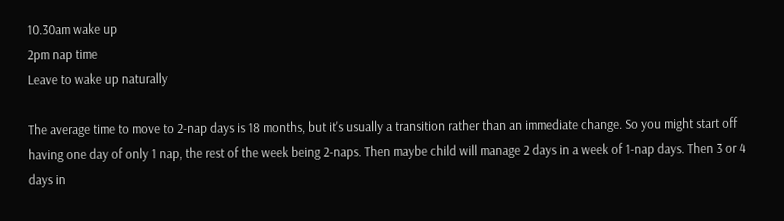10.30am wake up
2pm nap time
Leave to wake up naturally

The average time to move to 2-nap days is 18 months, but it's usually a transition rather than an immediate change. So you might start off having one day of only 1 nap, the rest of the week being 2-naps. Then maybe child will manage 2 days in a week of 1-nap days. Then 3 or 4 days in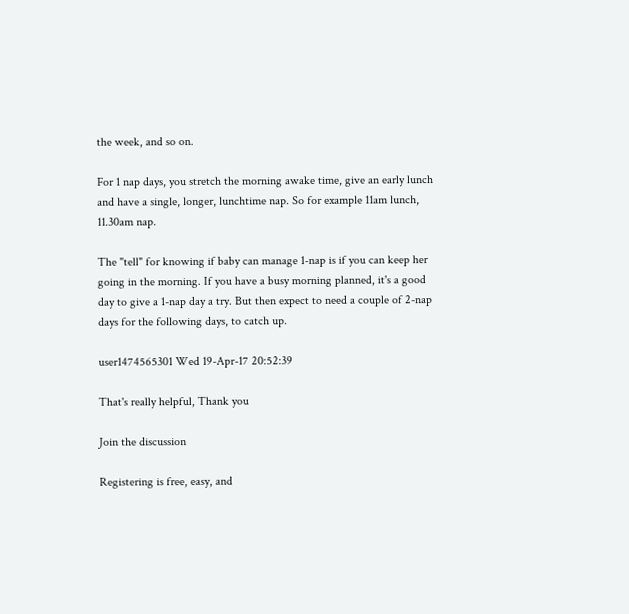the week, and so on.

For 1 nap days, you stretch the morning awake time, give an early lunch and have a single, longer, lunchtime nap. So for example 11am lunch, 11.30am nap.

The "tell" for knowing if baby can manage 1-nap is if you can keep her going in the morning. If you have a busy morning planned, it's a good day to give a 1-nap day a try. But then expect to need a couple of 2-nap days for the following days, to catch up.

user1474565301 Wed 19-Apr-17 20:52:39

That's really helpful, Thank you

Join the discussion

Registering is free, easy, and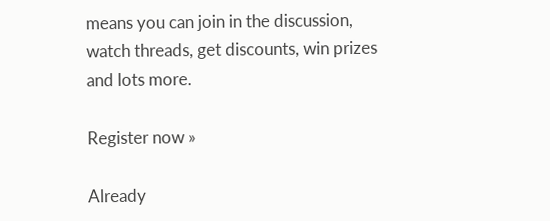means you can join in the discussion, watch threads, get discounts, win prizes and lots more.

Register now »

Already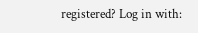registered? Log in with: